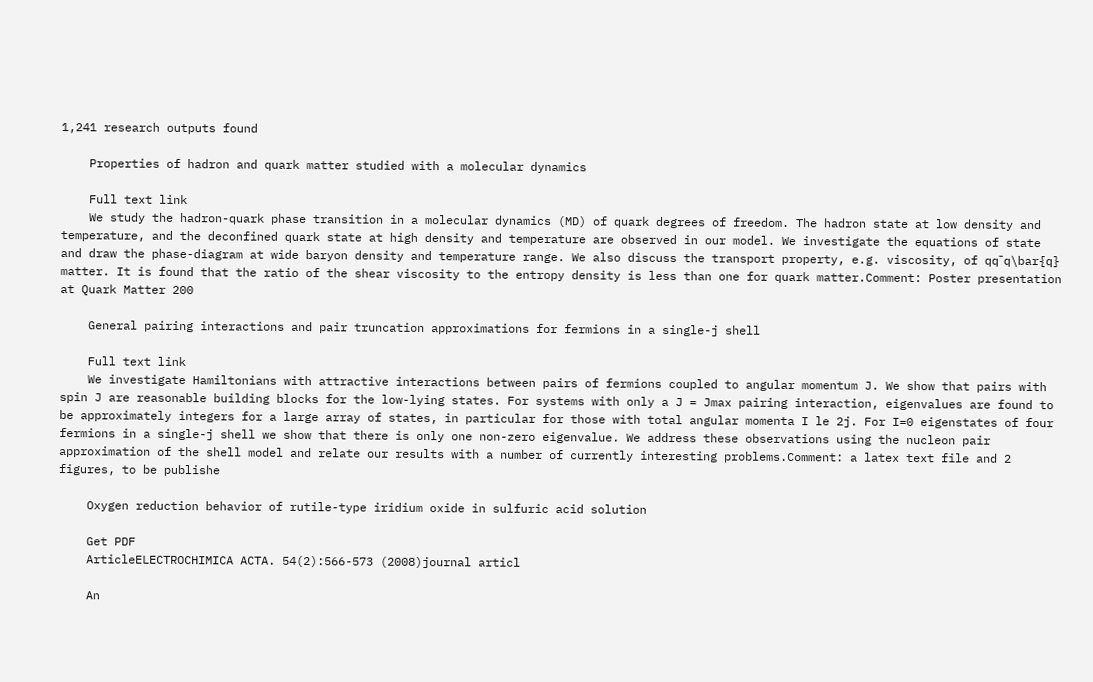1,241 research outputs found

    Properties of hadron and quark matter studied with a molecular dynamics

    Full text link
    We study the hadron-quark phase transition in a molecular dynamics (MD) of quark degrees of freedom. The hadron state at low density and temperature, and the deconfined quark state at high density and temperature are observed in our model. We investigate the equations of state and draw the phase-diagram at wide baryon density and temperature range. We also discuss the transport property, e.g. viscosity, of qqˉq\bar{q} matter. It is found that the ratio of the shear viscosity to the entropy density is less than one for quark matter.Comment: Poster presentation at Quark Matter 200

    General pairing interactions and pair truncation approximations for fermions in a single-j shell

    Full text link
    We investigate Hamiltonians with attractive interactions between pairs of fermions coupled to angular momentum J. We show that pairs with spin J are reasonable building blocks for the low-lying states. For systems with only a J = Jmax pairing interaction, eigenvalues are found to be approximately integers for a large array of states, in particular for those with total angular momenta I le 2j. For I=0 eigenstates of four fermions in a single-j shell we show that there is only one non-zero eigenvalue. We address these observations using the nucleon pair approximation of the shell model and relate our results with a number of currently interesting problems.Comment: a latex text file and 2 figures, to be publishe

    Oxygen reduction behavior of rutile-type iridium oxide in sulfuric acid solution

    Get PDF
    ArticleELECTROCHIMICA ACTA. 54(2):566-573 (2008)journal articl

    An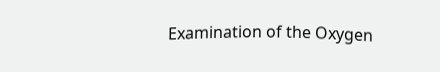Examination of the Oxygen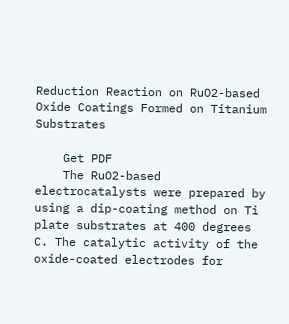Reduction Reaction on RuO2-based Oxide Coatings Formed on Titanium Substrates

    Get PDF
    The RuO2-based electrocatalysts were prepared by using a dip-coating method on Ti plate substrates at 400 degrees C. The catalytic activity of the oxide-coated electrodes for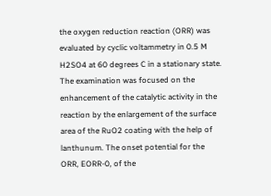the oxygen reduction reaction (ORR) was evaluated by cyclic voltammetry in 0.5 M H2SO4 at 60 degrees C in a stationary state. The examination was focused on the enhancement of the catalytic activity in the reaction by the enlargement of the surface area of the RuO2 coating with the help of lanthunum. The onset potential for the ORR, EORR-0, of the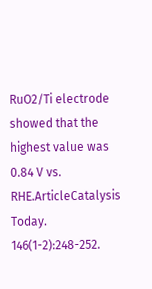RuO2/Ti electrode showed that the highest value was 0.84 V vs. RHE.ArticleCatalysis Today. 146(1-2):248-252.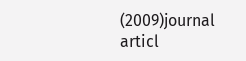(2009)journal articl